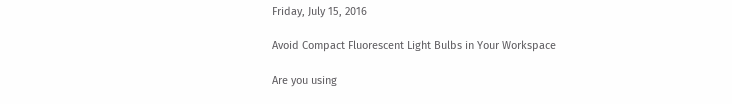Friday, July 15, 2016

Avoid Compact Fluorescent Light Bulbs in Your Workspace

Are you using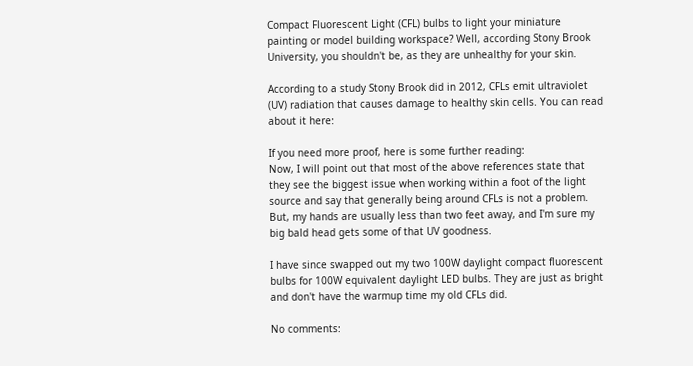Compact Fluorescent Light (CFL) bulbs to light your miniature painting or model building workspace? Well, according Stony Brook University, you shouldn't be, as they are unhealthy for your skin.

According to a study Stony Brook did in 2012, CFLs emit ultraviolet (UV) radiation that causes damage to healthy skin cells. You can read about it here:

If you need more proof, here is some further reading:
Now, I will point out that most of the above references state that they see the biggest issue when working within a foot of the light source and say that generally being around CFLs is not a problem. But, my hands are usually less than two feet away, and I'm sure my big bald head gets some of that UV goodness.

I have since swapped out my two 100W daylight compact fluorescent bulbs for 100W equivalent daylight LED bulbs. They are just as bright and don't have the warmup time my old CFLs did.

No comments: